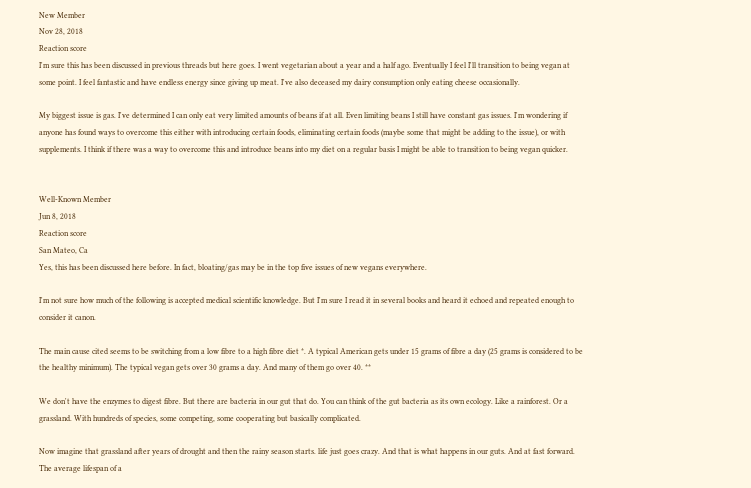New Member
Nov 28, 2018
Reaction score
I'm sure this has been discussed in previous threads but here goes. I went vegetarian about a year and a half ago. Eventually I feel I'll transition to being vegan at some point. I feel fantastic and have endless energy since giving up meat. I've also deceased my dairy consumption only eating cheese occasionally.

My biggest issue is gas. I've determined I can only eat very limited amounts of beans if at all. Even limiting beans I still have constant gas issues. I'm wondering if anyone has found ways to overcome this either with introducing certain foods, eliminating certain foods (maybe some that might be adding to the issue), or with supplements. I think if there was a way to overcome this and introduce beans into my diet on a regular basis I might be able to transition to being vegan quicker.


Well-Known Member
Jun 8, 2018
Reaction score
San Mateo, Ca
Yes, this has been discussed here before. In fact, bloating/gas may be in the top five issues of new vegans everywhere.

I'm not sure how much of the following is accepted medical scientific knowledge. But I'm sure I read it in several books and heard it echoed and repeated enough to consider it canon.

The main cause cited seems to be switching from a low fibre to a high fibre diet *. A typical American gets under 15 grams of fibre a day (25 grams is considered to be the healthy minimum). The typical vegan gets over 30 grams a day. And many of them go over 40. **

We don't have the enzymes to digest fibre. But there are bacteria in our gut that do. You can think of the gut bacteria as its own ecology. Like a rainforest. Or a grassland. With hundreds of species, some competing, some cooperating but basically complicated.

Now imagine that grassland after years of drought and then the rainy season starts. life just goes crazy. And that is what happens in our guts. And at fast forward. The average lifespan of a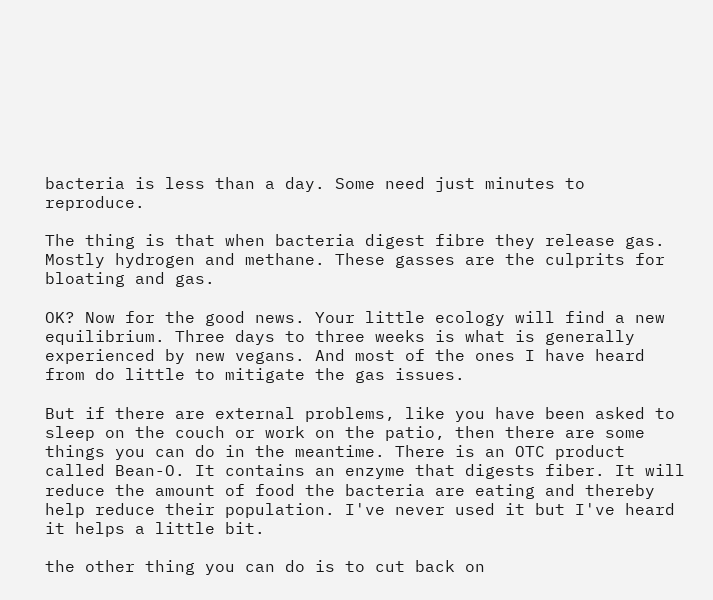bacteria is less than a day. Some need just minutes to reproduce.

The thing is that when bacteria digest fibre they release gas. Mostly hydrogen and methane. These gasses are the culprits for bloating and gas.

OK? Now for the good news. Your little ecology will find a new equilibrium. Three days to three weeks is what is generally experienced by new vegans. And most of the ones I have heard from do little to mitigate the gas issues.

But if there are external problems, like you have been asked to sleep on the couch or work on the patio, then there are some things you can do in the meantime. There is an OTC product called Bean-O. It contains an enzyme that digests fiber. It will reduce the amount of food the bacteria are eating and thereby help reduce their population. I've never used it but I've heard it helps a little bit.

the other thing you can do is to cut back on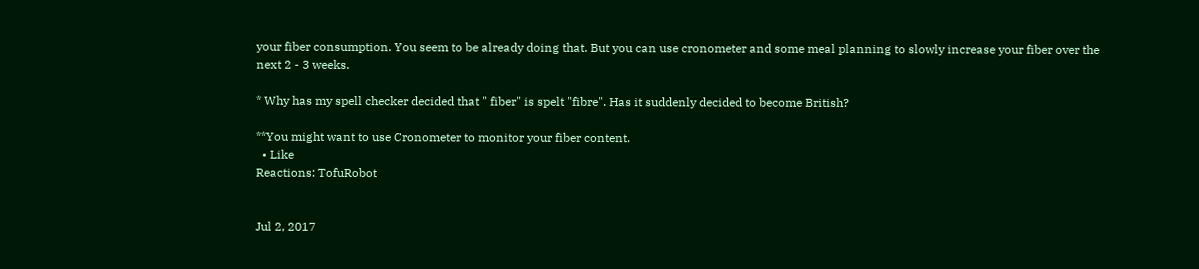your fiber consumption. You seem to be already doing that. But you can use cronometer and some meal planning to slowly increase your fiber over the next 2 - 3 weeks.

* Why has my spell checker decided that " fiber" is spelt "fibre". Has it suddenly decided to become British?

**You might want to use Cronometer to monitor your fiber content.
  • Like
Reactions: TofuRobot


Jul 2, 2017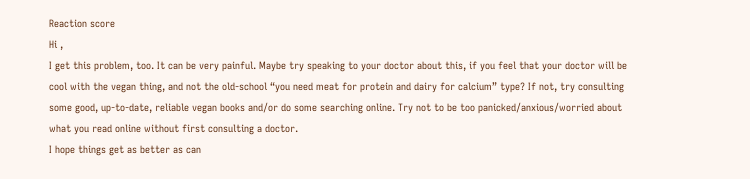Reaction score
Hi ,
I get this problem, too. It can be very painful. Maybe try speaking to your doctor about this, if you feel that your doctor will be cool with the vegan thing, and not the old-school “you need meat for protein and dairy for calcium” type? If not, try consulting some good, up-to-date, reliable vegan books and/or do some searching online. Try not to be too panicked/anxious/worried about what you read online without first consulting a doctor.
I hope things get as better as can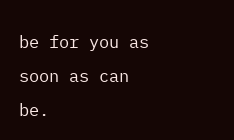be for you as soon as can be.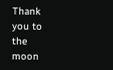Thank you to the moon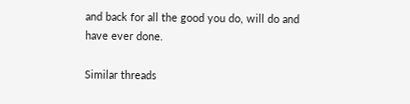and back for all the good you do, will do and have ever done.

Similar threads